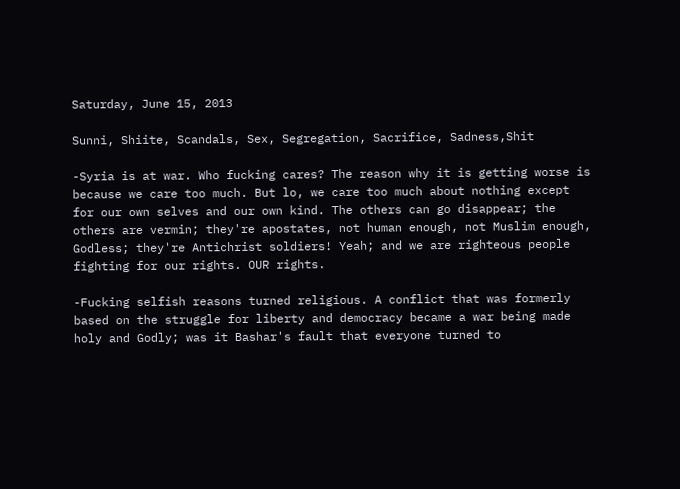Saturday, June 15, 2013

Sunni, Shiite, Scandals, Sex, Segregation, Sacrifice, Sadness,Shit

-Syria is at war. Who fucking cares? The reason why it is getting worse is because we care too much. But lo, we care too much about nothing except for our own selves and our own kind. The others can go disappear; the others are vermin; they're apostates, not human enough, not Muslim enough, Godless; they're Antichrist soldiers! Yeah; and we are righteous people fighting for our rights. OUR rights.

-Fucking selfish reasons turned religious. A conflict that was formerly based on the struggle for liberty and democracy became a war being made holy and Godly; was it Bashar's fault that everyone turned to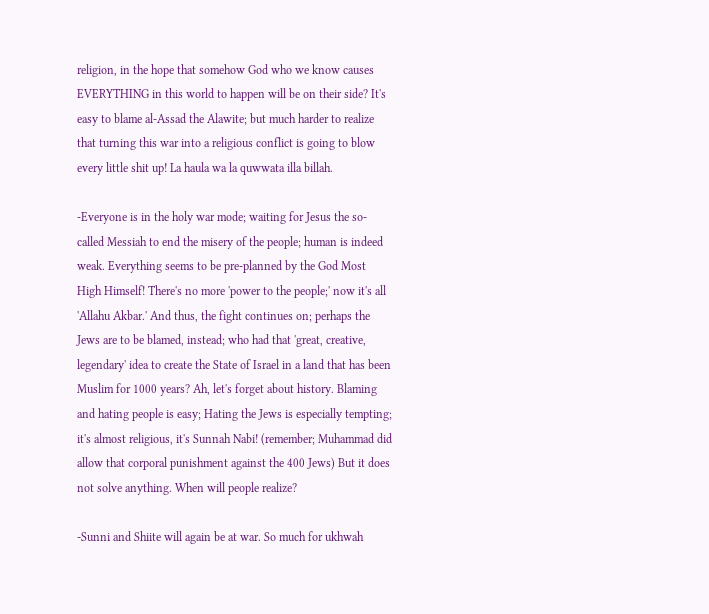religion, in the hope that somehow God who we know causes EVERYTHING in this world to happen will be on their side? It's easy to blame al-Assad the Alawite; but much harder to realize that turning this war into a religious conflict is going to blow every little shit up! La haula wa la quwwata illa billah.

-Everyone is in the holy war mode; waiting for Jesus the so-called Messiah to end the misery of the people; human is indeed weak. Everything seems to be pre-planned by the God Most High Himself! There's no more 'power to the people;' now it's all 'Allahu Akbar.' And thus, the fight continues on; perhaps the Jews are to be blamed, instead; who had that 'great, creative, legendary' idea to create the State of Israel in a land that has been Muslim for 1000 years? Ah, let's forget about history. Blaming and hating people is easy; Hating the Jews is especially tempting; it's almost religious, it's Sunnah Nabi! (remember; Muhammad did allow that corporal punishment against the 400 Jews) But it does not solve anything. When will people realize?

-Sunni and Shiite will again be at war. So much for ukhwah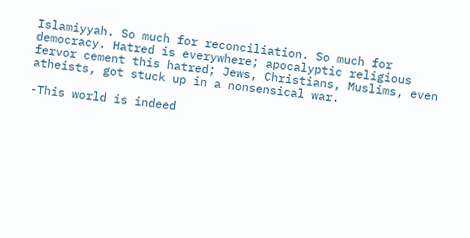Islamiyyah. So much for reconciliation. So much for democracy. Hatred is everywhere; apocalyptic religious fervor cement this hatred; Jews, Christians, Muslims, even atheists, got stuck up in a nonsensical war.

-This world is indeed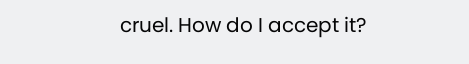cruel. How do I accept it?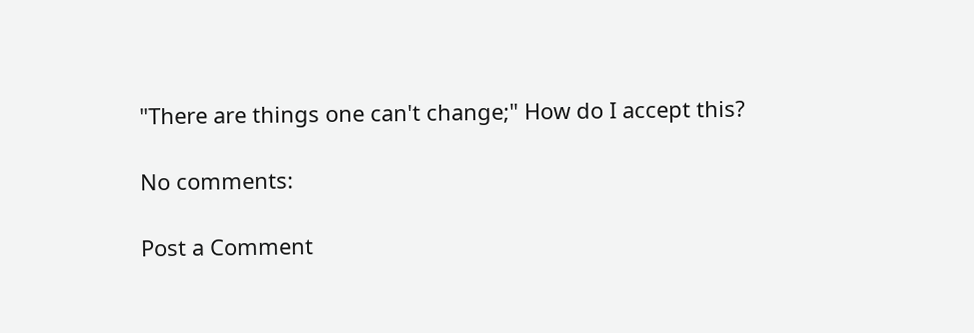"There are things one can't change;" How do I accept this?

No comments:

Post a Comment